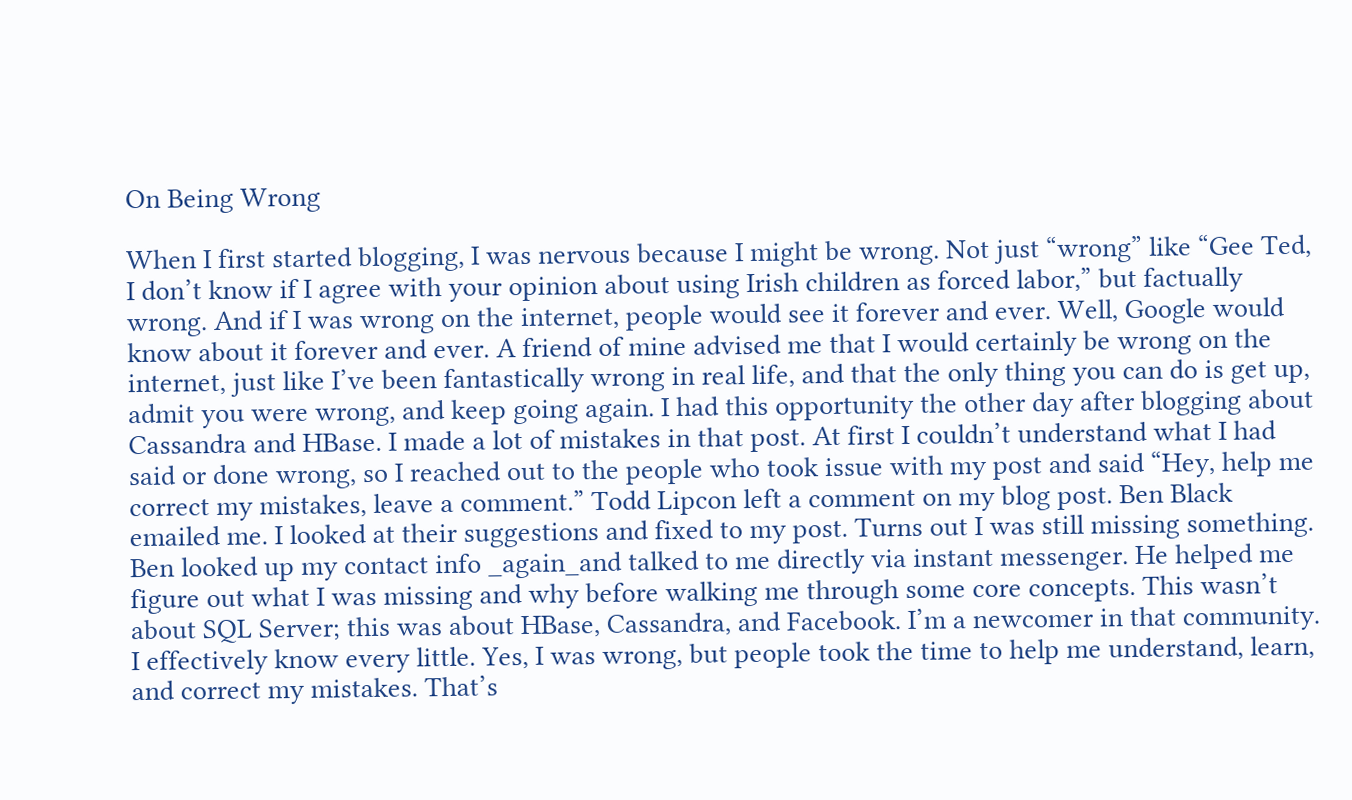On Being Wrong

When I first started blogging, I was nervous because I might be wrong. Not just “wrong” like “Gee Ted, I don’t know if I agree with your opinion about using Irish children as forced labor,” but factually wrong. And if I was wrong on the internet, people would see it forever and ever. Well, Google would know about it forever and ever. A friend of mine advised me that I would certainly be wrong on the internet, just like I’ve been fantastically wrong in real life, and that the only thing you can do is get up, admit you were wrong, and keep going again. I had this opportunity the other day after blogging about Cassandra and HBase. I made a lot of mistakes in that post. At first I couldn’t understand what I had said or done wrong, so I reached out to the people who took issue with my post and said “Hey, help me correct my mistakes, leave a comment.” Todd Lipcon left a comment on my blog post. Ben Black emailed me. I looked at their suggestions and fixed to my post. Turns out I was still missing something. Ben looked up my contact info _again_and talked to me directly via instant messenger. He helped me figure out what I was missing and why before walking me through some core concepts. This wasn’t about SQL Server; this was about HBase, Cassandra, and Facebook. I’m a newcomer in that community. I effectively know every little. Yes, I was wrong, but people took the time to help me understand, learn, and correct my mistakes. That’s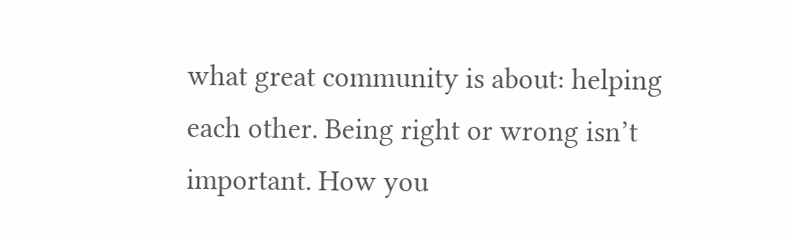what great community is about: helping each other. Being right or wrong isn’t important. How you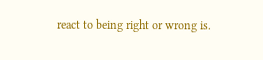react to being right or wrong is.